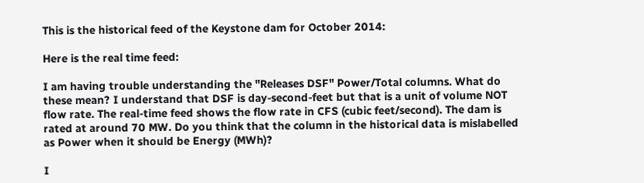This is the historical feed of the Keystone dam for October 2014:

Here is the real time feed:

I am having trouble understanding the "Releases DSF" Power/Total columns. What do these mean? I understand that DSF is day-second-feet but that is a unit of volume NOT flow rate. The real-time feed shows the flow rate in CFS (cubic feet/second). The dam is rated at around 70 MW. Do you think that the column in the historical data is mislabelled as Power when it should be Energy (MWh)?

I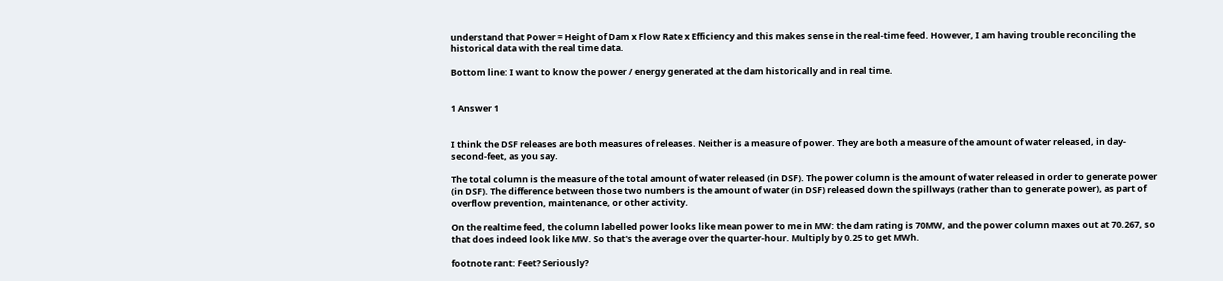understand that Power = Height of Dam x Flow Rate x Efficiency and this makes sense in the real-time feed. However, I am having trouble reconciling the historical data with the real time data.

Bottom line: I want to know the power / energy generated at the dam historically and in real time.


1 Answer 1


I think the DSF releases are both measures of releases. Neither is a measure of power. They are both a measure of the amount of water released, in day-second-feet, as you say.

The total column is the measure of the total amount of water released (in DSF). The power column is the amount of water released in order to generate power (in DSF). The difference between those two numbers is the amount of water (in DSF) released down the spillways (rather than to generate power), as part of overflow prevention, maintenance, or other activity.

On the realtime feed, the column labelled power looks like mean power to me in MW: the dam rating is 70MW, and the power column maxes out at 70.267, so that does indeed look like MW. So that's the average over the quarter-hour. Multiply by 0.25 to get MWh.

footnote rant: Feet? Seriously?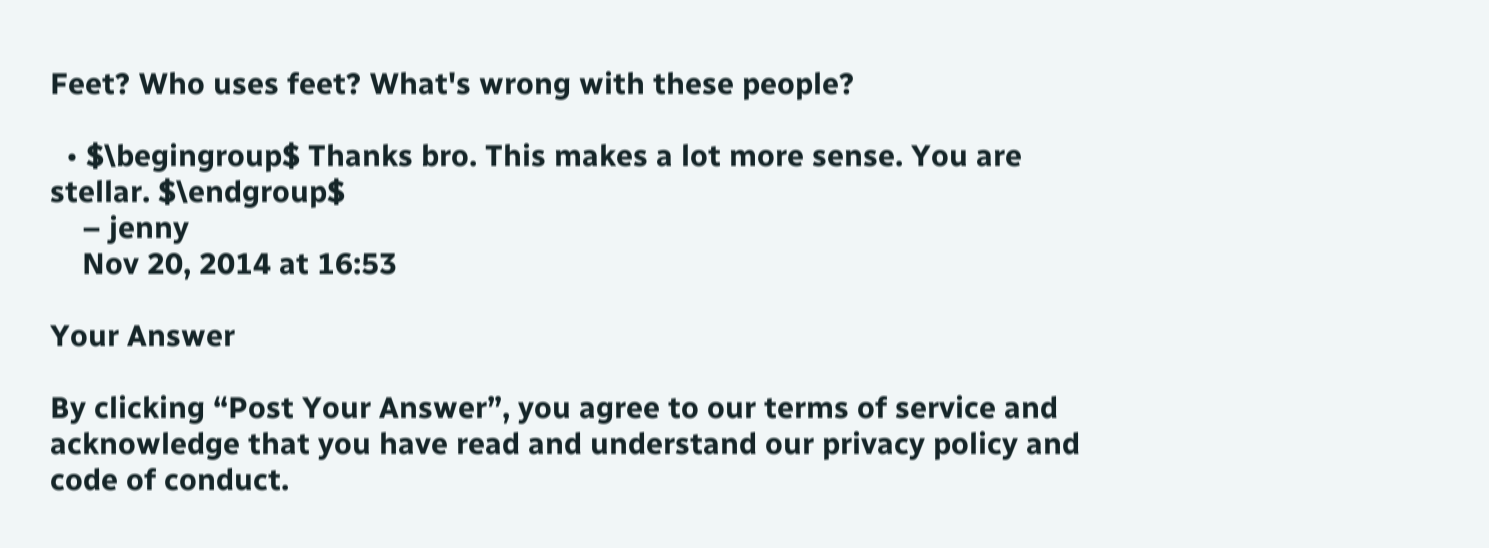Feet? Who uses feet? What's wrong with these people?

  • $\begingroup$ Thanks bro. This makes a lot more sense. You are stellar. $\endgroup$
    – jenny
    Nov 20, 2014 at 16:53

Your Answer

By clicking “Post Your Answer”, you agree to our terms of service and acknowledge that you have read and understand our privacy policy and code of conduct.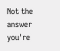Not the answer you're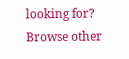looking for? Browse other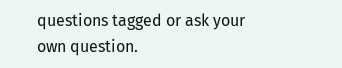questions tagged or ask your own question.